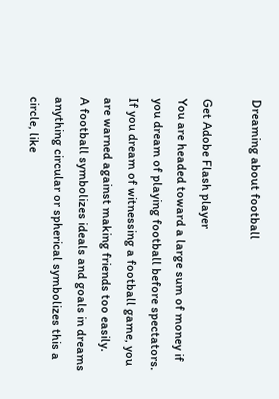Dreaming about football

Get Adobe Flash player
You are headed toward a large sum of money if you dream of playing football before spectators. If you dream of witnessing a football game, you are warned against making friends too easily.
A football symbolizes ideals and goals in dreams anything circular or spherical symbolizes this a circle, like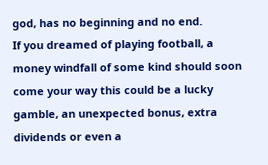god, has no beginning and no end.
If you dreamed of playing football, a money windfall of some kind should soon come your way this could be a lucky gamble, an unexpected bonus, extra dividends or even a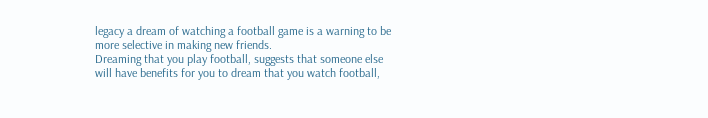legacy a dream of watching a football game is a warning to be more selective in making new friends.
Dreaming that you play football, suggests that someone else will have benefits for you to dream that you watch football,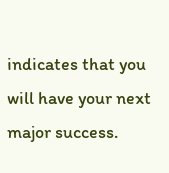indicates that you will have your next major success.